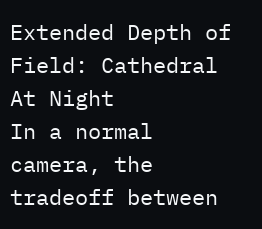Extended Depth of Field: Cathedral At Night
In a normal camera, the tradeoff between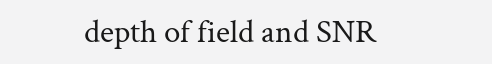depth of field and SNR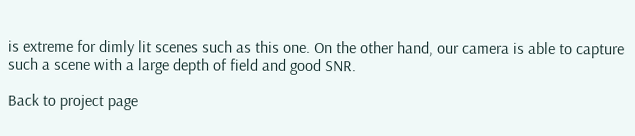is extreme for dimly lit scenes such as this one. On the other hand, our camera is able to capture such a scene with a large depth of field and good SNR.

Back to project page